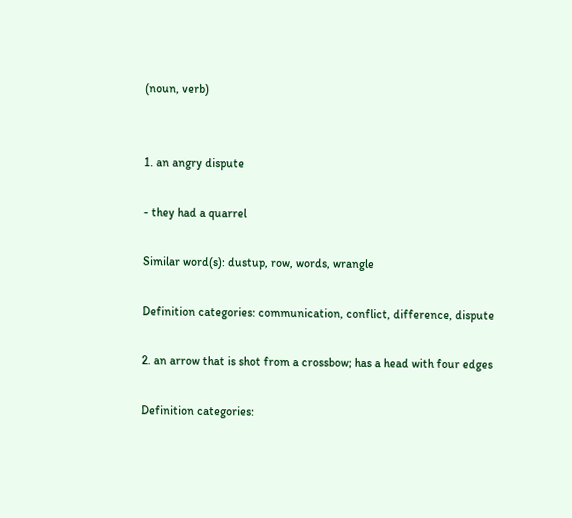(noun, verb)


1. an angry dispute

- they had a quarrel

Similar word(s): dustup, row, words, wrangle

Definition categories: communication, conflict, difference, dispute

2. an arrow that is shot from a crossbow; has a head with four edges

Definition categories: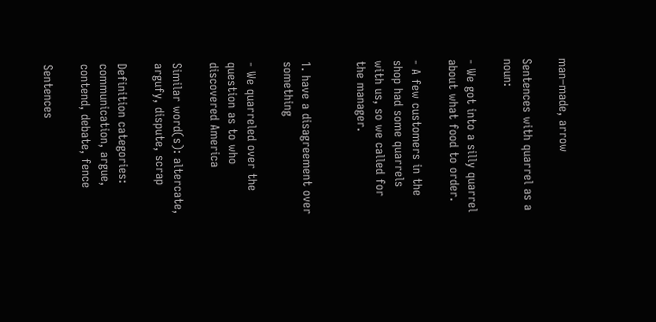man–made, arrow

Sentences with quarrel as a noun:

- We got into a silly quarrel about what food to order.

- A few customers in the shop had some quarrels with us, so we called for the manager.


1. have a disagreement over something

- We quarreled over the question as to who discovered America

Similar word(s): altercate, argufy, dispute, scrap

Definition categories: communication, argue, contend, debate, fence

Sentences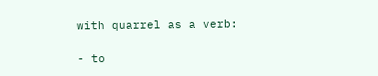with quarrel as a verb:

- to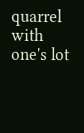quarrel with one's lot